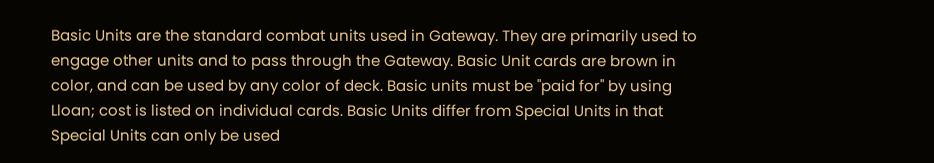Basic Units are the standard combat units used in Gateway. They are primarily used to engage other units and to pass through the Gateway. Basic Unit cards are brown in color, and can be used by any color of deck. Basic units must be "paid for" by using Lloan; cost is listed on individual cards. Basic Units differ from Special Units in that Special Units can only be used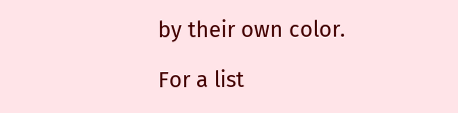by their own color.

For a list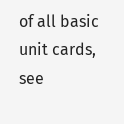of all basic unit cards, see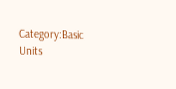Category:Basic Units